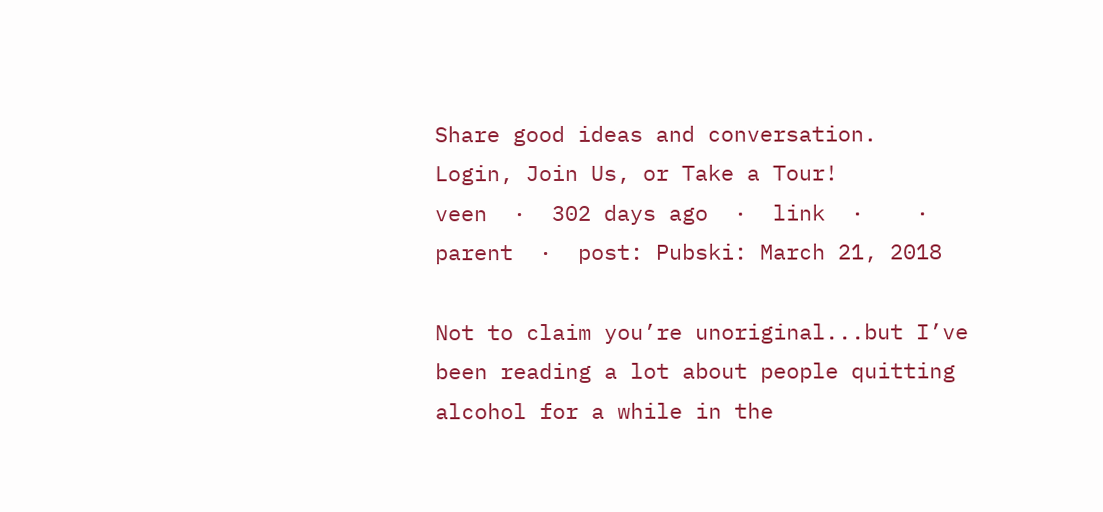Share good ideas and conversation.   Login, Join Us, or Take a Tour!
veen  ·  302 days ago  ·  link  ·    ·  parent  ·  post: Pubski: March 21, 2018

Not to claim you’re unoriginal...but I’ve been reading a lot about people quitting alcohol for a while in the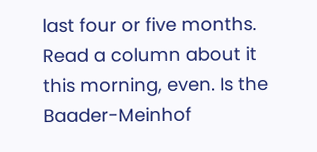last four or five months. Read a column about it this morning, even. Is the Baader-Meinhof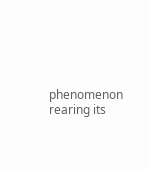phenomenon rearing its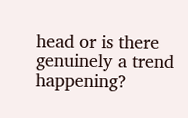head or is there genuinely a trend happening?